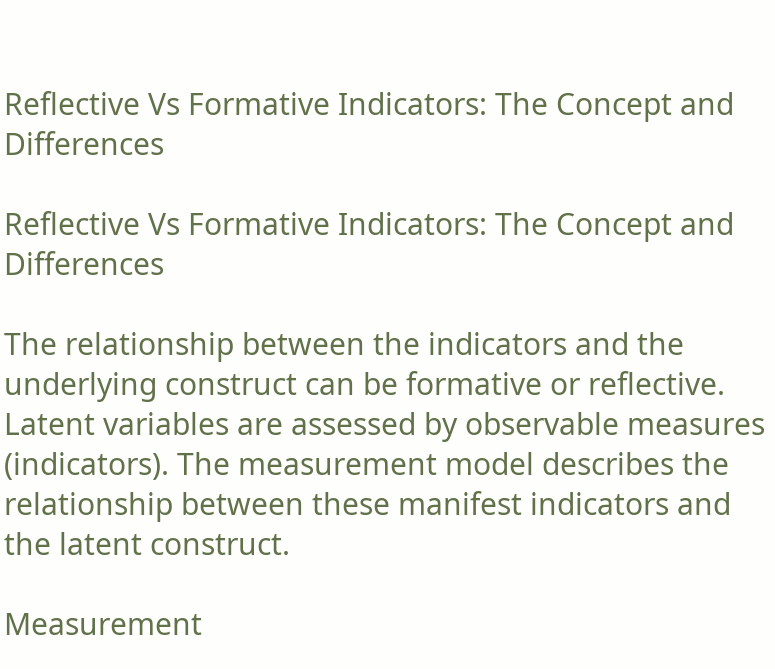Reflective Vs Formative Indicators: The Concept and Differences

Reflective Vs Formative Indicators: The Concept and Differences

The relationship between the indicators and the underlying construct can be formative or reflective. Latent variables are assessed by observable measures (indicators). The measurement model describes the relationship between these manifest indicators and the latent construct.

Measurement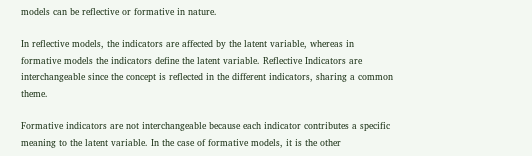models can be reflective or formative in nature.

In reflective models, the indicators are affected by the latent variable, whereas in formative models the indicators define the latent variable. Reflective Indicators are interchangeable since the concept is reflected in the different indicators, sharing a common theme.

Formative indicators are not interchangeable because each indicator contributes a specific meaning to the latent variable. In the case of formative models, it is the other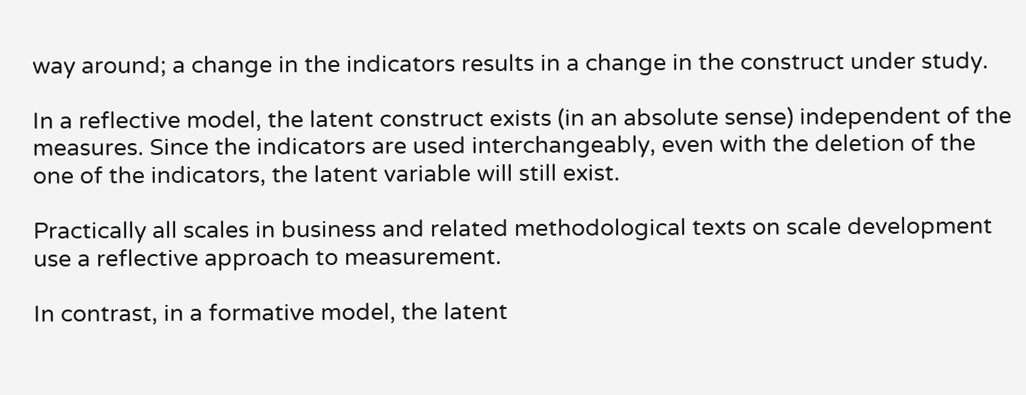way around; a change in the indicators results in a change in the construct under study.

In a reflective model, the latent construct exists (in an absolute sense) independent of the measures. Since the indicators are used interchangeably, even with the deletion of the one of the indicators, the latent variable will still exist.

Practically all scales in business and related methodological texts on scale development use a reflective approach to measurement.

In contrast, in a formative model, the latent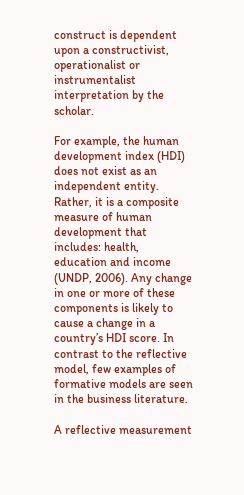construct is dependent upon a constructivist, operationalist or instrumentalist interpretation by the scholar.

For example, the human development index (HDI) does not exist as an independent entity. Rather, it is a composite measure of human development that includes: health, education and income (UNDP, 2006). Any change in one or more of these components is likely to cause a change in a country’s HDI score. In contrast to the reflective model, few examples of formative models are seen in the business literature.

A reflective measurement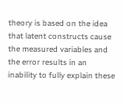theory is based on the idea that latent constructs cause the measured variables and the error results in an inability to fully explain these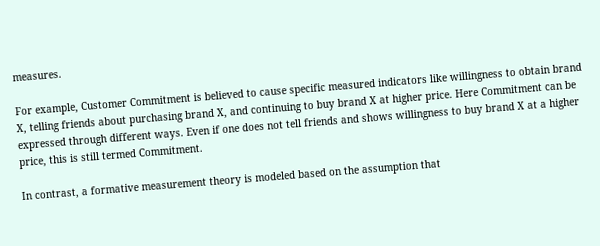measures.

For example, Customer Commitment is believed to cause specific measured indicators like willingness to obtain brand X, telling friends about purchasing brand X, and continuing to buy brand X at higher price. Here Commitment can be expressed through different ways. Even if one does not tell friends and shows willingness to buy brand X at a higher price, this is still termed Commitment.

In contrast, a formative measurement theory is modeled based on the assumption that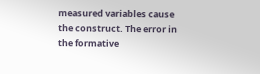measured variables cause the construct. The error in the formative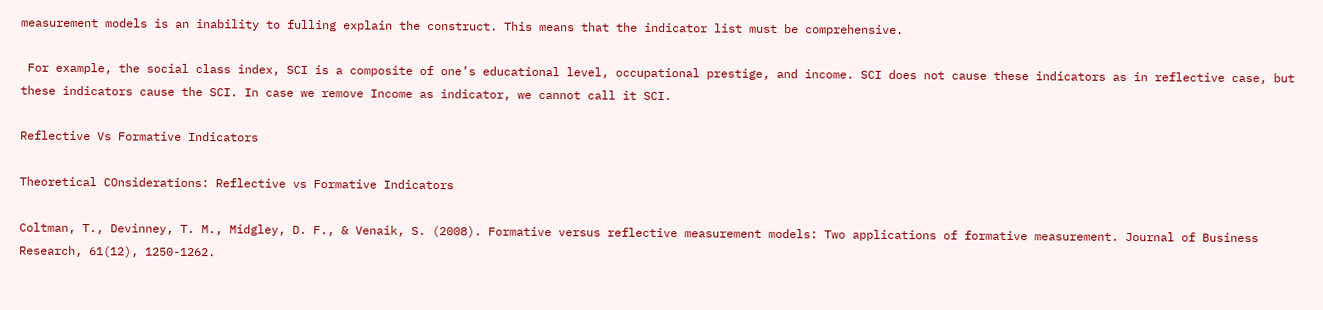measurement models is an inability to fulling explain the construct. This means that the indicator list must be comprehensive.

 For example, the social class index, SCI is a composite of one’s educational level, occupational prestige, and income. SCI does not cause these indicators as in reflective case, but these indicators cause the SCI. In case we remove Income as indicator, we cannot call it SCI.

Reflective Vs Formative Indicators

Theoretical COnsiderations: Reflective vs Formative Indicators

Coltman, T., Devinney, T. M., Midgley, D. F., & Venaik, S. (2008). Formative versus reflective measurement models: Two applications of formative measurement. Journal of Business Research, 61(12), 1250-1262.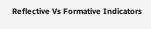Reflective Vs Formative Indicators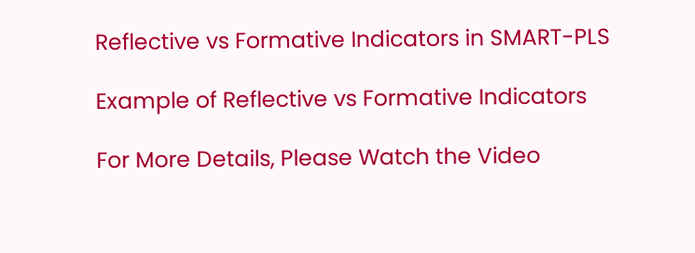Reflective vs Formative Indicators in SMART-PLS

Example of Reflective vs Formative Indicators

For More Details, Please Watch the Video